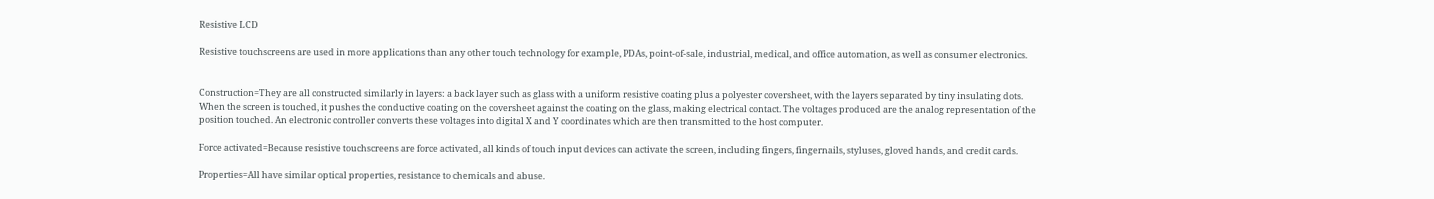Resistive LCD

Resistive touchscreens are used in more applications than any other touch technology for example, PDAs, point-of-sale, industrial, medical, and office automation, as well as consumer electronics.


Construction=They are all constructed similarly in layers: a back layer such as glass with a uniform resistive coating plus a polyester coversheet, with the layers separated by tiny insulating dots. When the screen is touched, it pushes the conductive coating on the coversheet against the coating on the glass, making electrical contact. The voltages produced are the analog representation of the position touched. An electronic controller converts these voltages into digital X and Y coordinates which are then transmitted to the host computer.

Force activated=Because resistive touchscreens are force activated, all kinds of touch input devices can activate the screen, including fingers, fingernails, styluses, gloved hands, and credit cards.

Properties=All have similar optical properties, resistance to chemicals and abuse.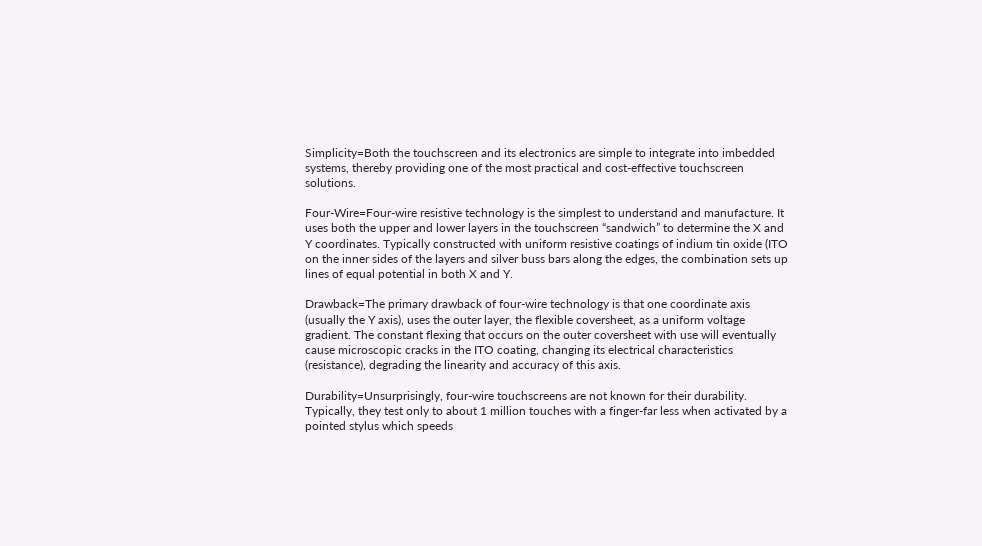Simplicity=Both the touchscreen and its electronics are simple to integrate into imbedded systems, thereby providing one of the most practical and cost-effective touchscreen solutions.

Four-Wire=Four-wire resistive technology is the simplest to understand and manufacture. It uses both the upper and lower layers in the touchscreen “sandwich” to determine the X and Y coordinates. Typically constructed with uniform resistive coatings of indium tin oxide (ITO on the inner sides of the layers and silver buss bars along the edges, the combination sets up lines of equal potential in both X and Y.

Drawback=The primary drawback of four-wire technology is that one coordinate axis (usually the Y axis), uses the outer layer, the flexible coversheet, as a uniform voltage gradient. The constant flexing that occurs on the outer coversheet with use will eventually cause microscopic cracks in the ITO coating, changing its electrical characteristics (resistance), degrading the linearity and accuracy of this axis.

Durability=Unsurprisingly, four-wire touchscreens are not known for their durability. Typically, they test only to about 1 million touches with a finger-far less when activated by a pointed stylus which speeds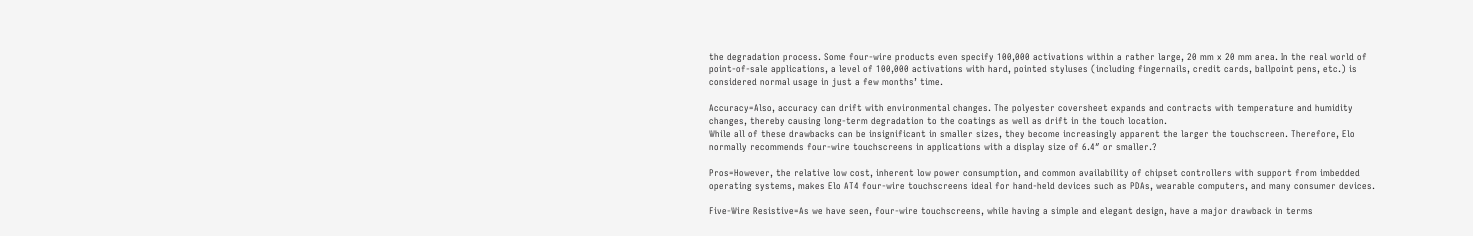the degradation process. Some four-wire products even specify 100,000 activations within a rather large, 20 mm x 20 mm area. In the real world of point-of-sale applications, a level of 100,000 activations with hard, pointed styluses (including fingernails, credit cards, ballpoint pens, etc.) is considered normal usage in just a few months’ time.

Accuracy=Also, accuracy can drift with environmental changes. The polyester coversheet expands and contracts with temperature and humidity changes, thereby causing long-term degradation to the coatings as well as drift in the touch location.
While all of these drawbacks can be insignificant in smaller sizes, they become increasingly apparent the larger the touchscreen. Therefore, Elo normally recommends four-wire touchscreens in applications with a display size of 6.4″ or smaller.?

Pros=However, the relative low cost, inherent low power consumption, and common availability of chipset controllers with support from imbedded operating systems, makes Elo AT4 four-wire touchscreens ideal for hand-held devices such as PDAs, wearable computers, and many consumer devices.

Five-Wire Resistive=As we have seen, four-wire touchscreens, while having a simple and elegant design, have a major drawback in terms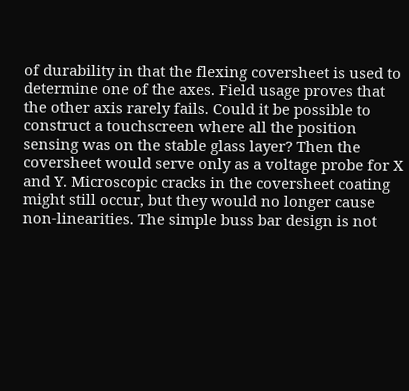of durability in that the flexing coversheet is used to determine one of the axes. Field usage proves that the other axis rarely fails. Could it be possible to construct a touchscreen where all the position sensing was on the stable glass layer? Then the coversheet would serve only as a voltage probe for X and Y. Microscopic cracks in the coversheet coating might still occur, but they would no longer cause non-linearities. The simple buss bar design is not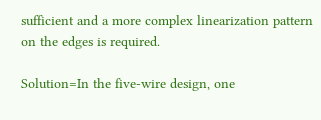sufficient and a more complex linearization pattern on the edges is required.

Solution=In the five-wire design, one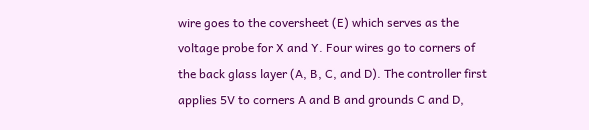wire goes to the coversheet (E) which serves as the voltage probe for X and Y. Four wires go to corners of the back glass layer (A, B, C, and D). The controller first applies 5V to corners A and B and grounds C and D,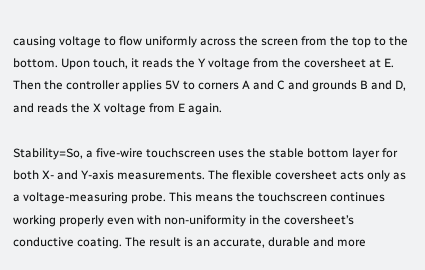causing voltage to flow uniformly across the screen from the top to the bottom. Upon touch, it reads the Y voltage from the coversheet at E. Then the controller applies 5V to corners A and C and grounds B and D, and reads the X voltage from E again.

Stability=So, a five-wire touchscreen uses the stable bottom layer for both X- and Y-axis measurements. The flexible coversheet acts only as a voltage-measuring probe. This means the touchscreen continues working properly even with non-uniformity in the coversheet’s conductive coating. The result is an accurate, durable and more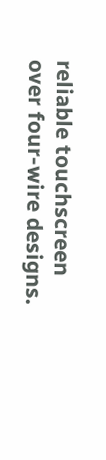reliable touchscreen over four-wire designs.